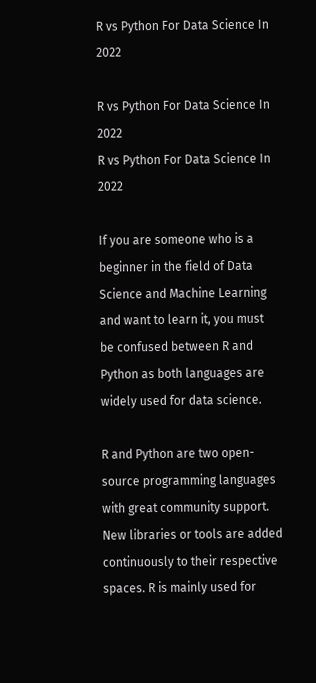R vs Python For Data Science In 2022

R vs Python For Data Science In 2022
R vs Python For Data Science In 2022

If you are someone who is a beginner in the field of Data Science and Machine Learning and want to learn it, you must be confused between R and Python as both languages are widely used for data science.

R and Python are two open-source programming languages with great community support. New libraries or tools are added continuously to their respective spaces. R is mainly used for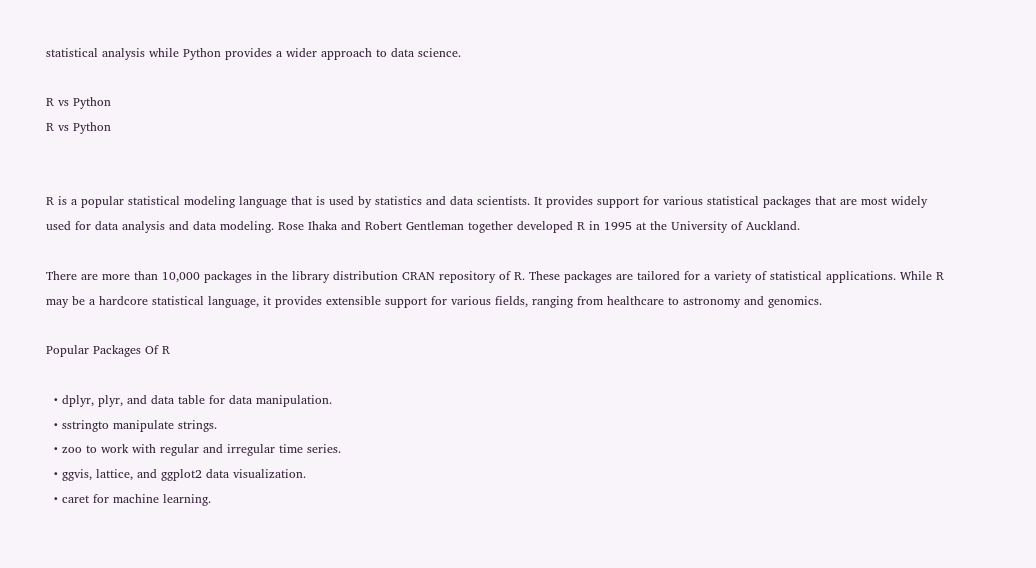statistical analysis while Python provides a wider approach to data science.

R vs Python
R vs Python


R is a popular statistical modeling language that is used by statistics and data scientists. It provides support for various statistical packages that are most widely used for data analysis and data modeling. Rose Ihaka and Robert Gentleman together developed R in 1995 at the University of Auckland.

There are more than 10,000 packages in the library distribution CRAN repository of R. These packages are tailored for a variety of statistical applications. While R may be a hardcore statistical language, it provides extensible support for various fields, ranging from healthcare to astronomy and genomics.

Popular Packages Of R

  • dplyr, plyr, and data table for data manipulation.
  • sstringto manipulate strings.
  • zoo to work with regular and irregular time series.
  • ggvis, lattice, and ggplot2 data visualization.
  • caret for machine learning.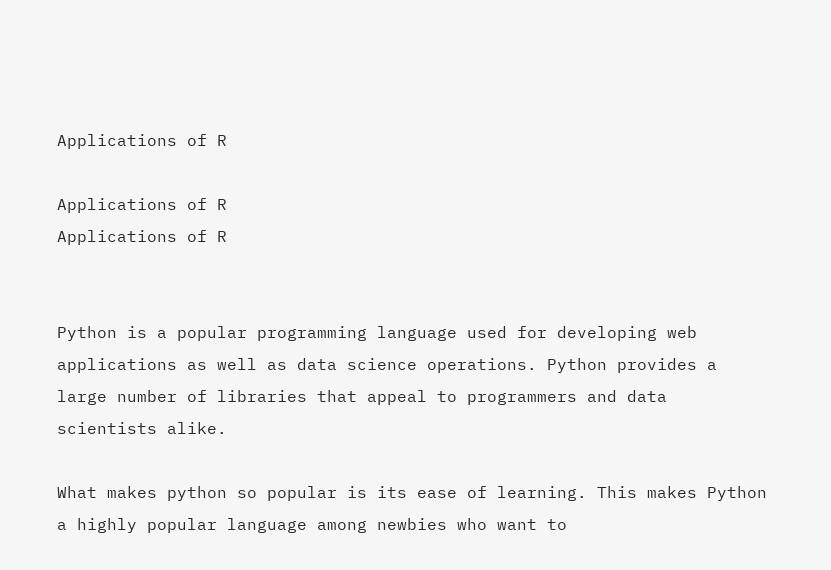Applications of R

Applications of R
Applications of R


Python is a popular programming language used for developing web applications as well as data science operations. Python provides a large number of libraries that appeal to programmers and data scientists alike.

What makes python so popular is its ease of learning. This makes Python a highly popular language among newbies who want to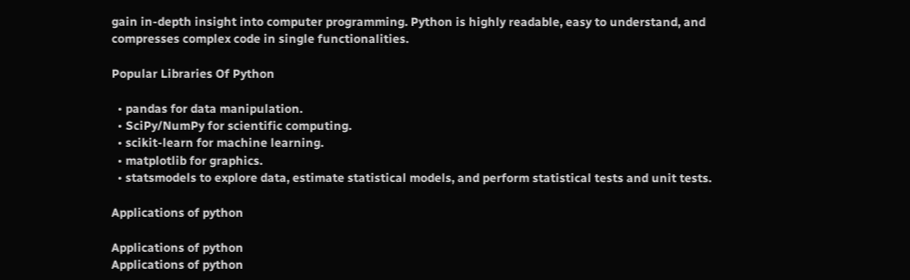gain in-depth insight into computer programming. Python is highly readable, easy to understand, and compresses complex code in single functionalities.

Popular Libraries Of Python

  • pandas for data manipulation.
  • SciPy/NumPy for scientific computing.
  • scikit-learn for machine learning.
  • matplotlib for graphics.
  • statsmodels to explore data, estimate statistical models, and perform statistical tests and unit tests.

Applications of python

Applications of python
Applications of python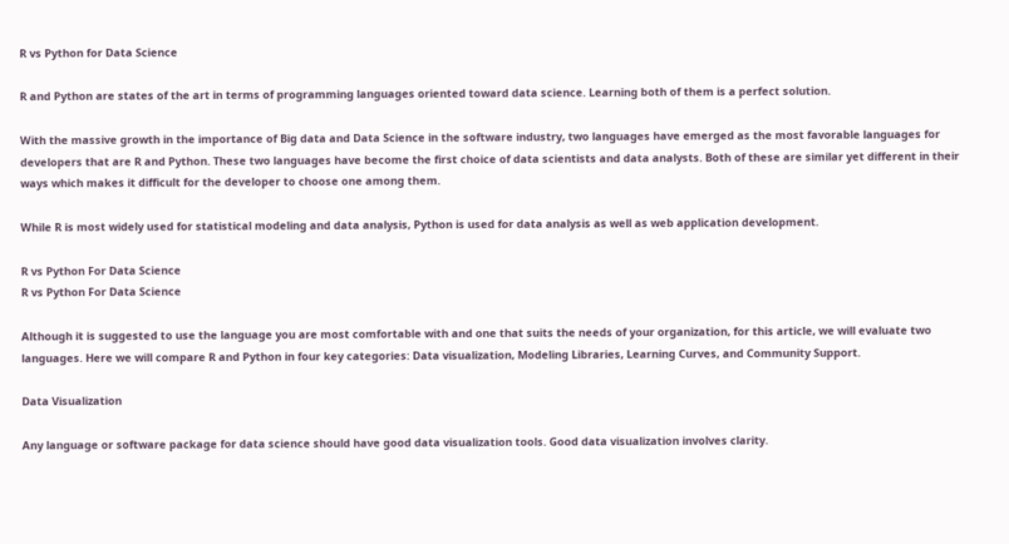R vs Python for Data Science

R and Python are states of the art in terms of programming languages oriented toward data science. Learning both of them is a perfect solution.

With the massive growth in the importance of Big data and Data Science in the software industry, two languages have emerged as the most favorable languages for developers that are R and Python. These two languages have become the first choice of data scientists and data analysts. Both of these are similar yet different in their ways which makes it difficult for the developer to choose one among them.

While R is most widely used for statistical modeling and data analysis, Python is used for data analysis as well as web application development.

R vs Python For Data Science
R vs Python For Data Science

Although it is suggested to use the language you are most comfortable with and one that suits the needs of your organization, for this article, we will evaluate two languages. Here we will compare R and Python in four key categories: Data visualization, Modeling Libraries, Learning Curves, and Community Support.

Data Visualization

Any language or software package for data science should have good data visualization tools. Good data visualization involves clarity.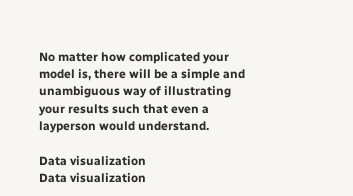No matter how complicated your model is, there will be a simple and unambiguous way of illustrating your results such that even a layperson would understand.

Data visualization
Data visualization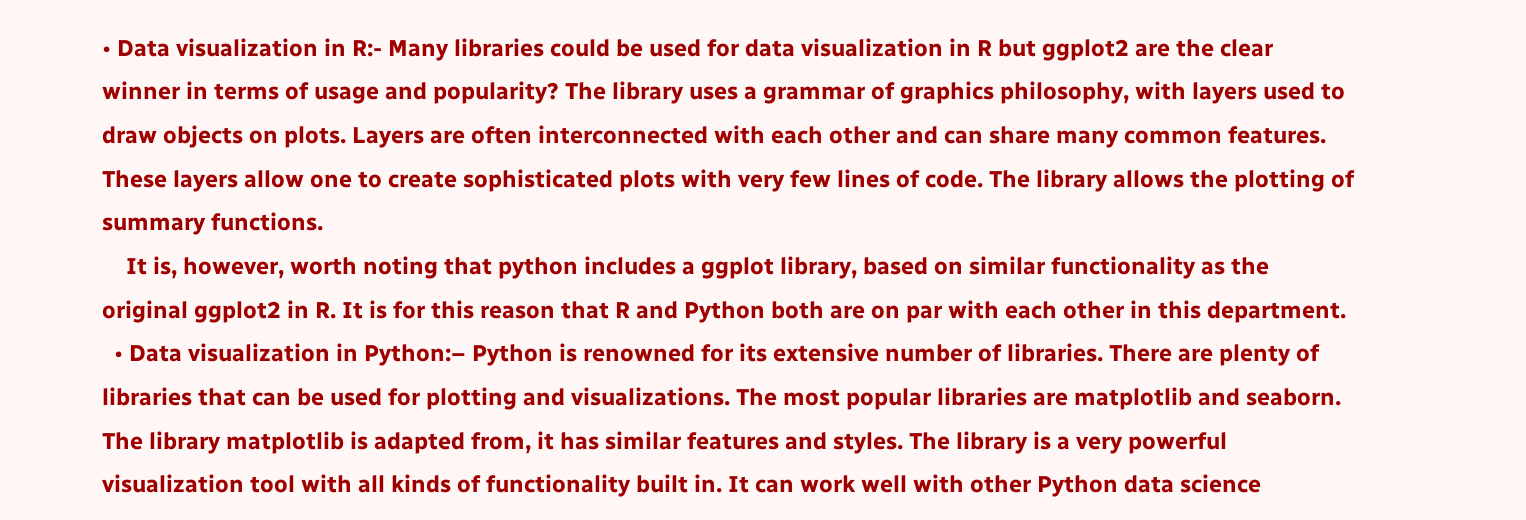• Data visualization in R:- Many libraries could be used for data visualization in R but ggplot2 are the clear winner in terms of usage and popularity? The library uses a grammar of graphics philosophy, with layers used to draw objects on plots. Layers are often interconnected with each other and can share many common features. These layers allow one to create sophisticated plots with very few lines of code. The library allows the plotting of summary functions.
    It is, however, worth noting that python includes a ggplot library, based on similar functionality as the original ggplot2 in R. It is for this reason that R and Python both are on par with each other in this department.
  • Data visualization in Python:– Python is renowned for its extensive number of libraries. There are plenty of libraries that can be used for plotting and visualizations. The most popular libraries are matplotlib and seaborn. The library matplotlib is adapted from, it has similar features and styles. The library is a very powerful visualization tool with all kinds of functionality built in. It can work well with other Python data science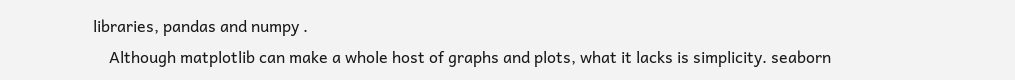libraries, pandas and numpy .
    Although matplotlib can make a whole host of graphs and plots, what it lacks is simplicity. seaborn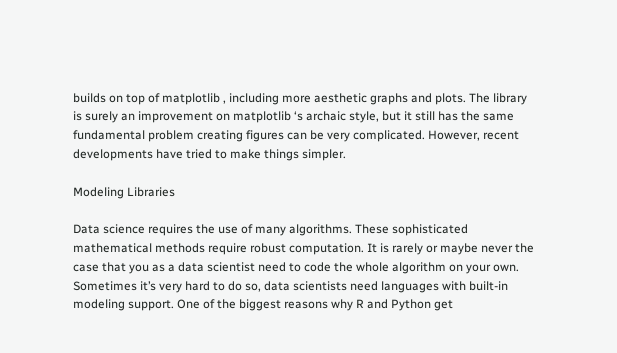builds on top of matplotlib , including more aesthetic graphs and plots. The library is surely an improvement on matplotlib ‘s archaic style, but it still has the same fundamental problem creating figures can be very complicated. However, recent developments have tried to make things simpler.

Modeling Libraries

Data science requires the use of many algorithms. These sophisticated mathematical methods require robust computation. It is rarely or maybe never the case that you as a data scientist need to code the whole algorithm on your own. Sometimes it’s very hard to do so, data scientists need languages with built-in modeling support. One of the biggest reasons why R and Python get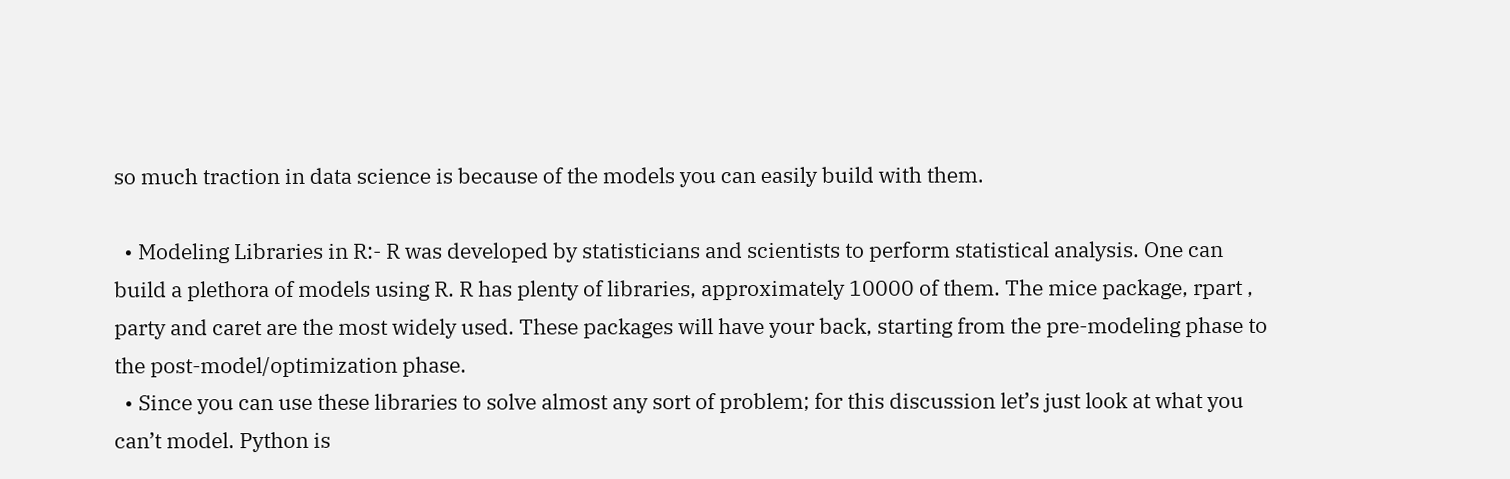so much traction in data science is because of the models you can easily build with them.

  • Modeling Libraries in R:- R was developed by statisticians and scientists to perform statistical analysis. One can build a plethora of models using R. R has plenty of libraries, approximately 10000 of them. The mice package, rpart , party and caret are the most widely used. These packages will have your back, starting from the pre-modeling phase to the post-model/optimization phase.
  • Since you can use these libraries to solve almost any sort of problem; for this discussion let’s just look at what you can’t model. Python is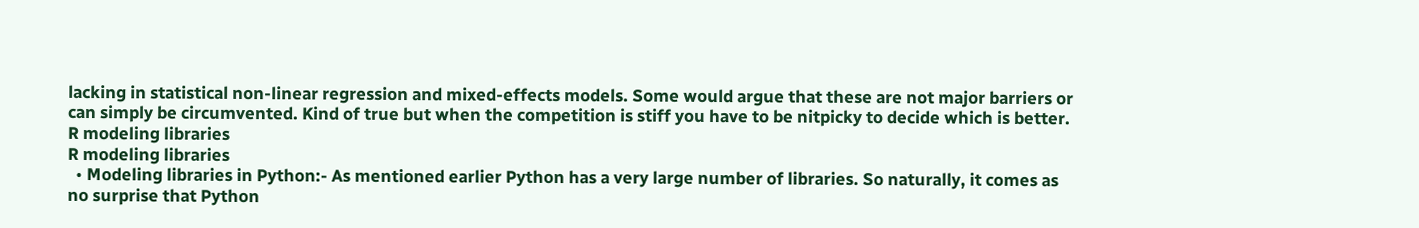lacking in statistical non-linear regression and mixed-effects models. Some would argue that these are not major barriers or can simply be circumvented. Kind of true but when the competition is stiff you have to be nitpicky to decide which is better.
R modeling libraries
R modeling libraries
  • Modeling libraries in Python:- As mentioned earlier Python has a very large number of libraries. So naturally, it comes as no surprise that Python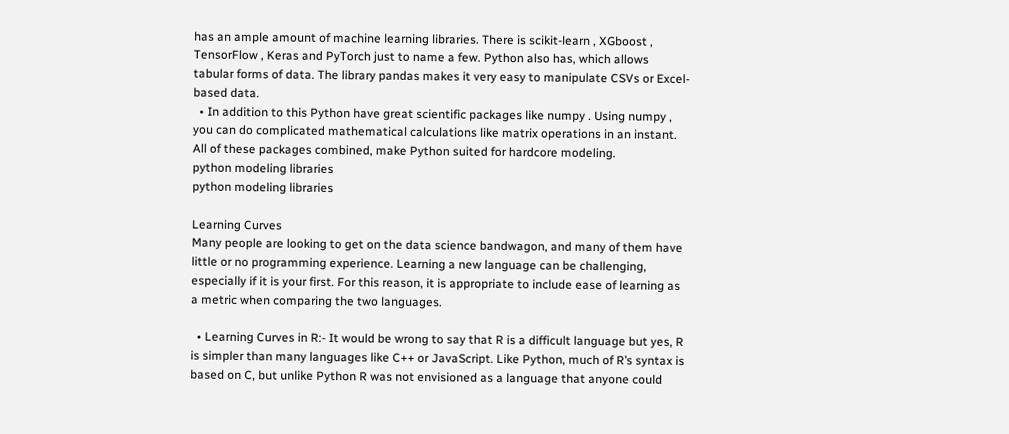has an ample amount of machine learning libraries. There is scikit-learn , XGboost , TensorFlow , Keras and PyTorch just to name a few. Python also has, which allows tabular forms of data. The library pandas makes it very easy to manipulate CSVs or Excel-based data.
  • In addition to this Python have great scientific packages like numpy . Using numpy , you can do complicated mathematical calculations like matrix operations in an instant. All of these packages combined, make Python suited for hardcore modeling.
python modeling libraries
python modeling libraries

Learning Curves
Many people are looking to get on the data science bandwagon, and many of them have little or no programming experience. Learning a new language can be challenging, especially if it is your first. For this reason, it is appropriate to include ease of learning as a metric when comparing the two languages.

  • Learning Curves in R:- It would be wrong to say that R is a difficult language but yes, R is simpler than many languages like C++ or JavaScript. Like Python, much of R’s syntax is based on C, but unlike Python R was not envisioned as a language that anyone could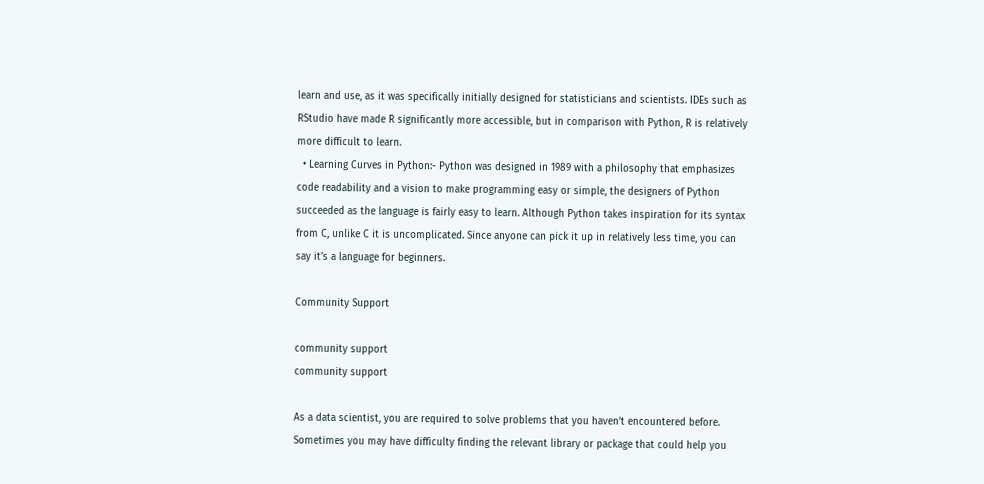learn and use, as it was specifically initially designed for statisticians and scientists. IDEs such as RStudio have made R significantly more accessible, but in comparison with Python, R is relatively more difficult to learn.
  • Learning Curves in Python:- Python was designed in 1989 with a philosophy that emphasizes code readability and a vision to make programming easy or simple, the designers of Python succeeded as the language is fairly easy to learn. Although Python takes inspiration for its syntax from C, unlike C it is uncomplicated. Since anyone can pick it up in relatively less time, you can say it’s a language for beginners.

Community Support

community support
community support

As a data scientist, you are required to solve problems that you haven’t encountered before. Sometimes you may have difficulty finding the relevant library or package that could help you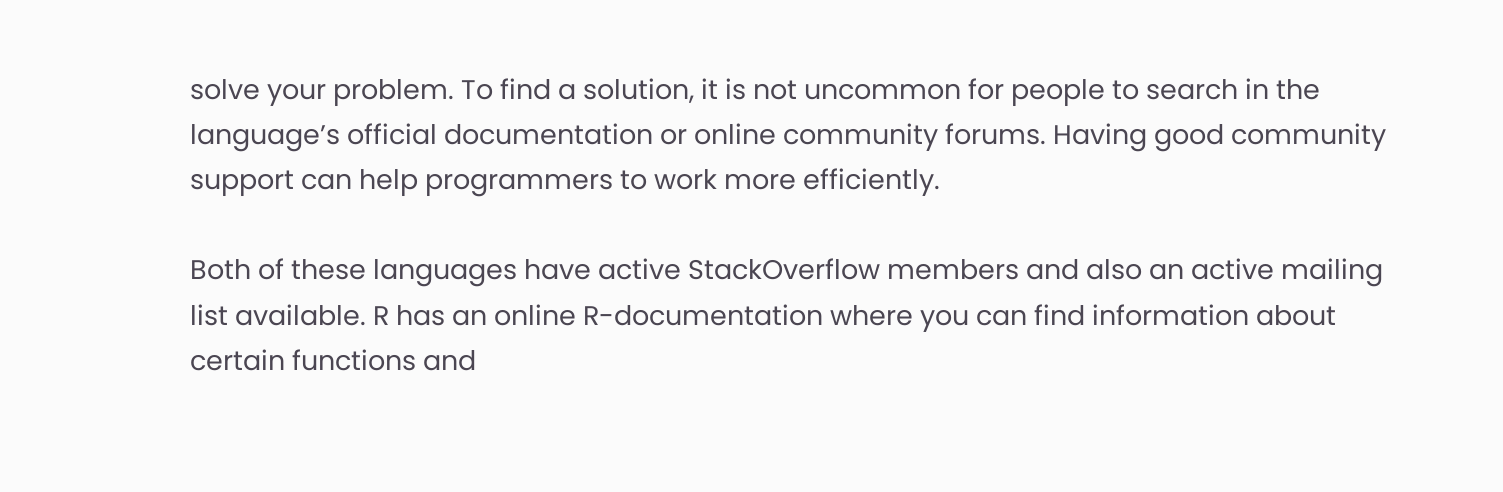solve your problem. To find a solution, it is not uncommon for people to search in the language’s official documentation or online community forums. Having good community support can help programmers to work more efficiently.

Both of these languages have active StackOverflow members and also an active mailing list available. R has an online R-documentation where you can find information about certain functions and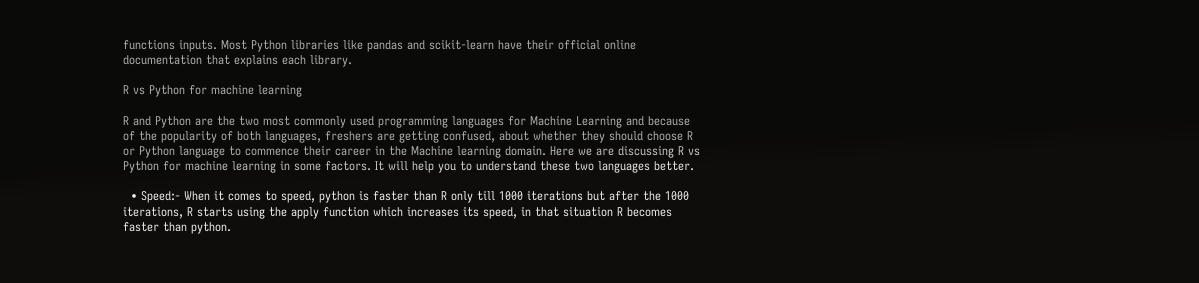functions inputs. Most Python libraries like pandas and scikit-learn have their official online documentation that explains each library.

R vs Python for machine learning

R and Python are the two most commonly used programming languages for Machine Learning and because of the popularity of both languages, freshers are getting confused, about whether they should choose R or Python language to commence their career in the Machine learning domain. Here we are discussing R vs Python for machine learning in some factors. It will help you to understand these two languages better.

  • Speed:- When it comes to speed, python is faster than R only till 1000 iterations but after the 1000 iterations, R starts using the apply function which increases its speed, in that situation R becomes faster than python.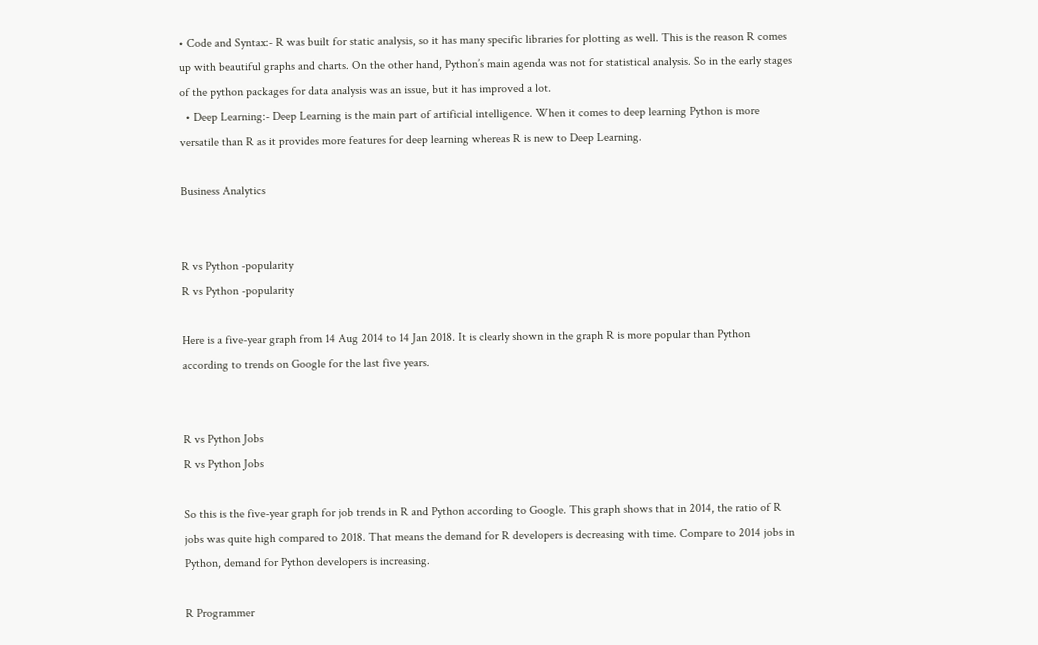• Code and Syntax:- R was built for static analysis, so it has many specific libraries for plotting as well. This is the reason R comes up with beautiful graphs and charts. On the other hand, Python’s main agenda was not for statistical analysis. So in the early stages of the python packages for data analysis was an issue, but it has improved a lot.
  • Deep Learning:- Deep Learning is the main part of artificial intelligence. When it comes to deep learning Python is more versatile than R as it provides more features for deep learning whereas R is new to Deep Learning.

Business Analytics


R vs Python -popularity
R vs Python -popularity

Here is a five-year graph from 14 Aug 2014 to 14 Jan 2018. It is clearly shown in the graph R is more popular than Python according to trends on Google for the last five years.


R vs Python Jobs
R vs Python Jobs

So this is the five-year graph for job trends in R and Python according to Google. This graph shows that in 2014, the ratio of R jobs was quite high compared to 2018. That means the demand for R developers is decreasing with time. Compare to 2014 jobs in Python, demand for Python developers is increasing.

R Programmer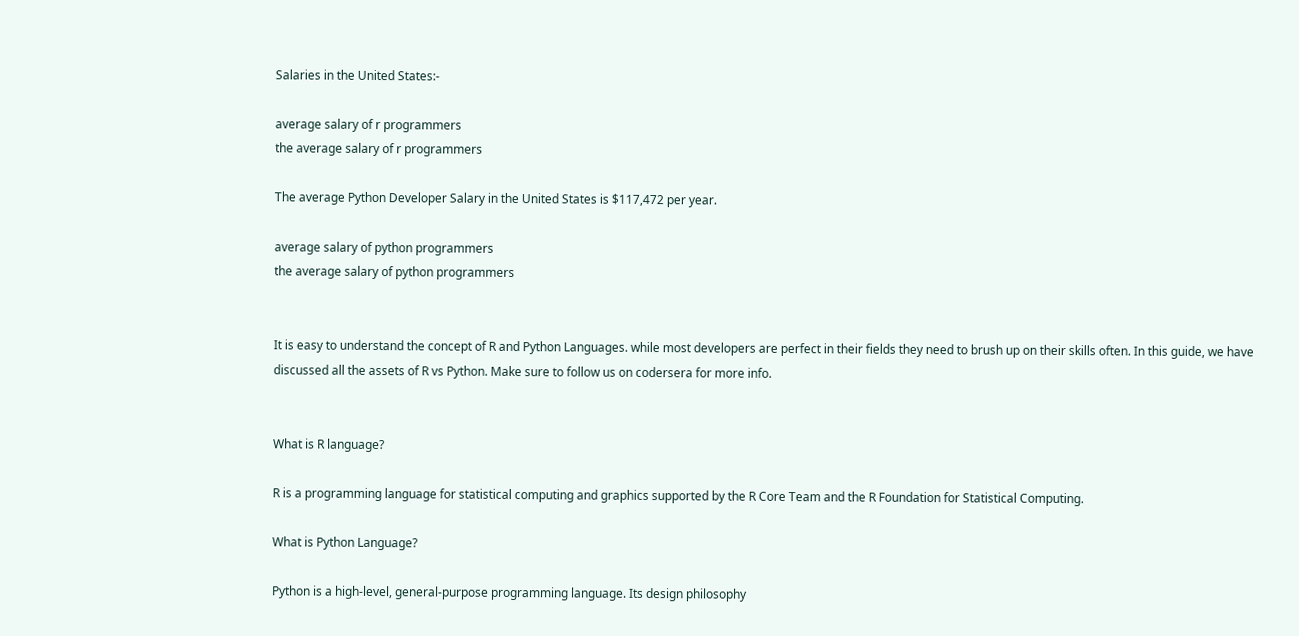Salaries in the United States:-

average salary of r programmers
the average salary of r programmers

The average Python Developer Salary in the United States is $117,472 per year.

average salary of python programmers
the average salary of python programmers


It is easy to understand the concept of R and Python Languages. while most developers are perfect in their fields they need to brush up on their skills often. In this guide, we have discussed all the assets of R vs Python. Make sure to follow us on codersera for more info.


What is R language?

R is a programming language for statistical computing and graphics supported by the R Core Team and the R Foundation for Statistical Computing.

What is Python Language?

Python is a high-level, general-purpose programming language. Its design philosophy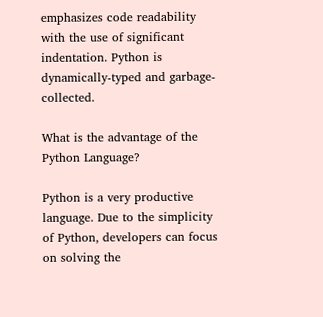emphasizes code readability with the use of significant indentation. Python is dynamically-typed and garbage-collected.

What is the advantage of the Python Language?

Python is a very productive language. Due to the simplicity of Python, developers can focus on solving the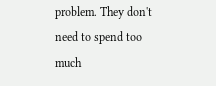problem. They don't need to spend too much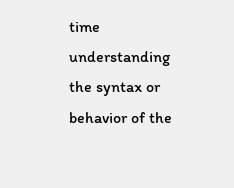time understanding the syntax or behavior of the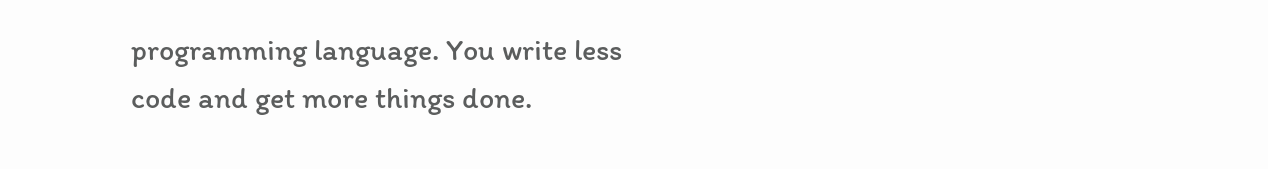programming language. You write less code and get more things done.